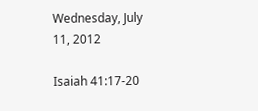Wednesday, July 11, 2012

Isaiah 41:17-20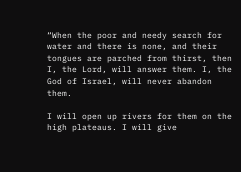“When the poor and needy search for water and there is none, and their tongues are parched from thirst, then I, the Lord, will answer them. I, the God of Israel, will never abandon them.

I will open up rivers for them on the high plateaus. I will give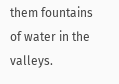them fountains of water in the valleys.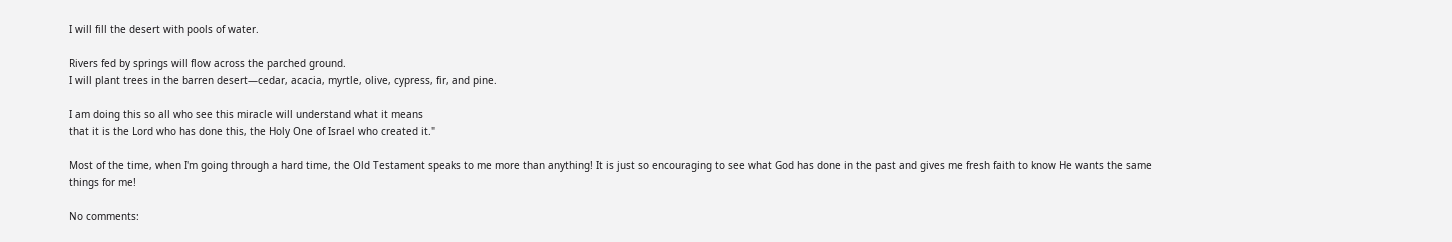I will fill the desert with pools of water.

Rivers fed by springs will flow across the parched ground.
I will plant trees in the barren desert—cedar, acacia, myrtle, olive, cypress, fir, and pine.

I am doing this so all who see this miracle will understand what it means
that it is the Lord who has done this, the Holy One of Israel who created it."

Most of the time, when I'm going through a hard time, the Old Testament speaks to me more than anything! It is just so encouraging to see what God has done in the past and gives me fresh faith to know He wants the same things for me!

No comments: